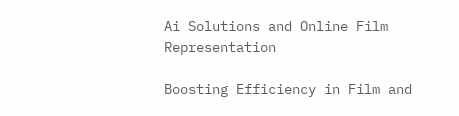Ai Solutions and Online Film Representation

Boosting Efficiency in Film and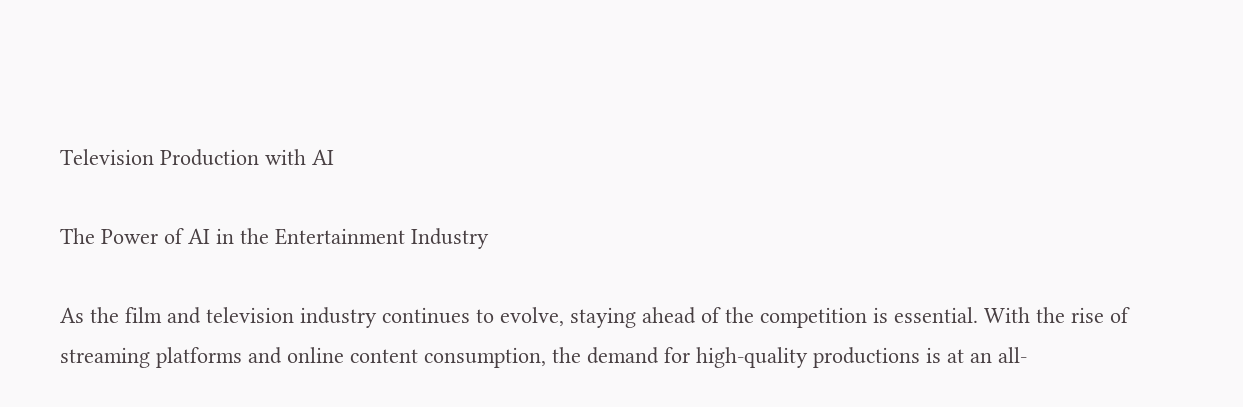Television Production with AI

The Power of AI in the Entertainment Industry

As the film and television industry continues to evolve, staying ahead of the competition is essential. With the rise of streaming platforms and online content consumption, the demand for high-quality productions is at an all-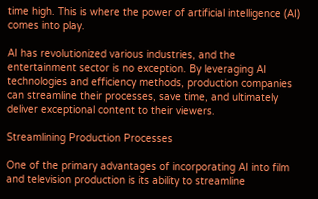time high. This is where the power of artificial intelligence (AI) comes into play.

AI has revolutionized various industries, and the entertainment sector is no exception. By leveraging AI technologies and efficiency methods, production companies can streamline their processes, save time, and ultimately deliver exceptional content to their viewers.

Streamlining Production Processes

One of the primary advantages of incorporating AI into film and television production is its ability to streamline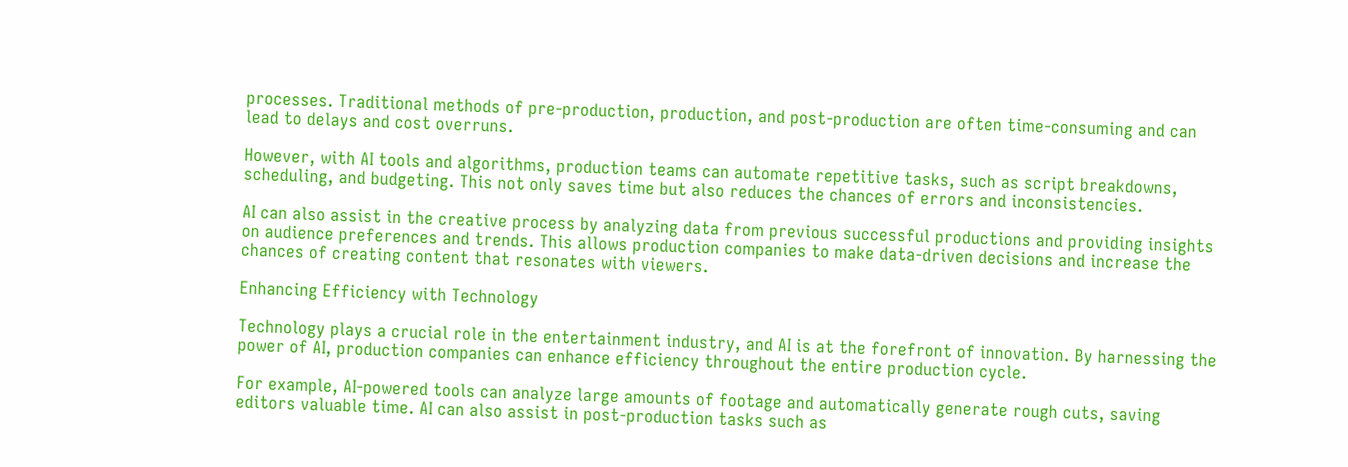processes. Traditional methods of pre-production, production, and post-production are often time-consuming and can lead to delays and cost overruns.

However, with AI tools and algorithms, production teams can automate repetitive tasks, such as script breakdowns, scheduling, and budgeting. This not only saves time but also reduces the chances of errors and inconsistencies.

AI can also assist in the creative process by analyzing data from previous successful productions and providing insights on audience preferences and trends. This allows production companies to make data-driven decisions and increase the chances of creating content that resonates with viewers.

Enhancing Efficiency with Technology

Technology plays a crucial role in the entertainment industry, and AI is at the forefront of innovation. By harnessing the power of AI, production companies can enhance efficiency throughout the entire production cycle.

For example, AI-powered tools can analyze large amounts of footage and automatically generate rough cuts, saving editors valuable time. AI can also assist in post-production tasks such as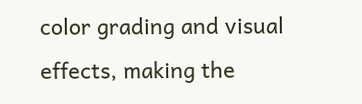color grading and visual effects, making the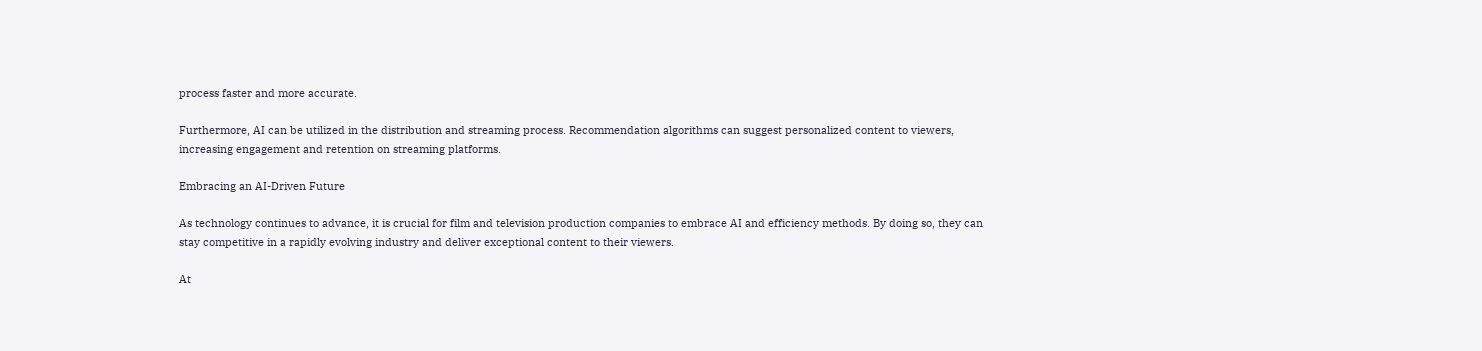process faster and more accurate.

Furthermore, AI can be utilized in the distribution and streaming process. Recommendation algorithms can suggest personalized content to viewers, increasing engagement and retention on streaming platforms.

Embracing an AI-Driven Future

As technology continues to advance, it is crucial for film and television production companies to embrace AI and efficiency methods. By doing so, they can stay competitive in a rapidly evolving industry and deliver exceptional content to their viewers.

At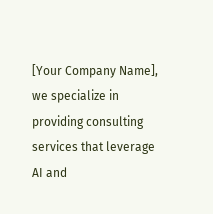[Your Company Name], we specialize in providing consulting services that leverage AI and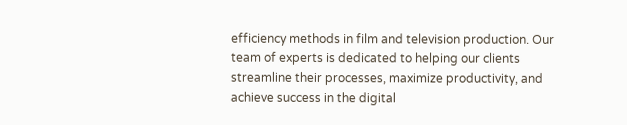efficiency methods in film and television production. Our team of experts is dedicated to helping our clients streamline their processes, maximize productivity, and achieve success in the digital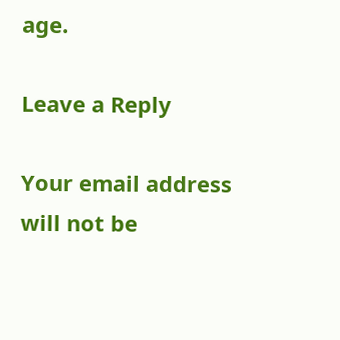age.

Leave a Reply

Your email address will not be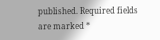published. Required fields are marked *